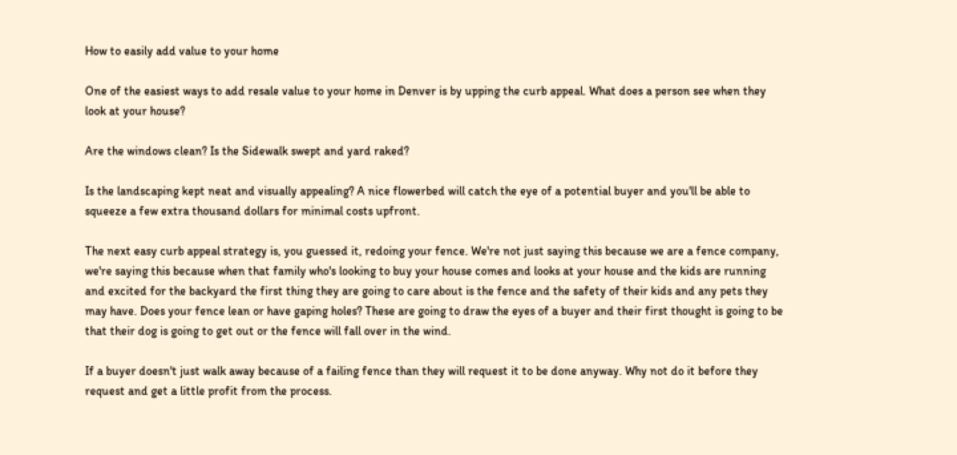How to easily add value to your home

One of the easiest ways to add resale value to your home in Denver is by upping the curb appeal. What does a person see when they look at your house?

Are the windows clean? Is the Sidewalk swept and yard raked?

Is the landscaping kept neat and visually appealing? A nice flowerbed will catch the eye of a potential buyer and you'll be able to squeeze a few extra thousand dollars for minimal costs upfront.

The next easy curb appeal strategy is, you guessed it, redoing your fence. We're not just saying this because we are a fence company, we're saying this because when that family who's looking to buy your house comes and looks at your house and the kids are running and excited for the backyard the first thing they are going to care about is the fence and the safety of their kids and any pets they may have. Does your fence lean or have gaping holes? These are going to draw the eyes of a buyer and their first thought is going to be that their dog is going to get out or the fence will fall over in the wind.

If a buyer doesn't just walk away because of a failing fence than they will request it to be done anyway. Why not do it before they request and get a little profit from the process.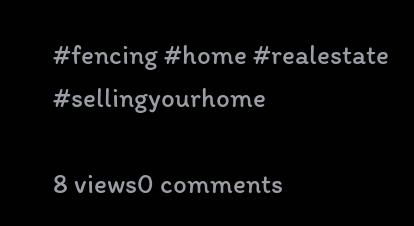#fencing #home #realestate #sellingyourhome

8 views0 comments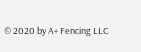© 2020 by A+ Fencing LLC